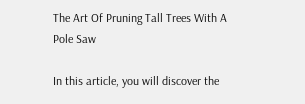The Art Of Pruning Tall Trees With A Pole Saw

In this article, you will discover the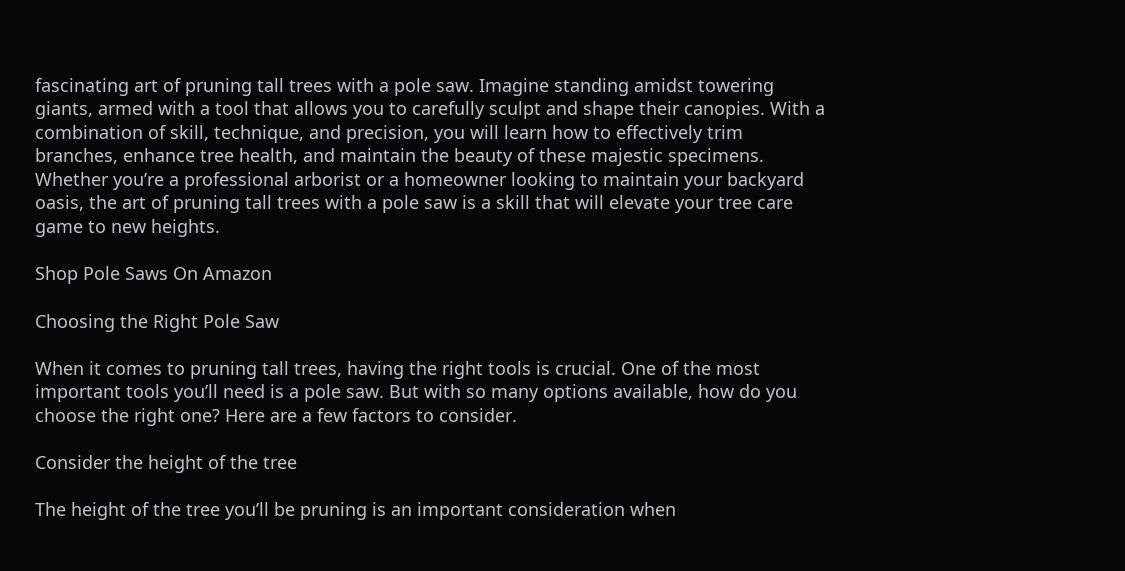fascinating art of pruning tall trees with a pole saw. Imagine standing amidst towering giants, armed with a tool that allows you to carefully sculpt and shape their canopies. With a combination of skill, technique, and precision, you will learn how to effectively trim branches, enhance tree health, and maintain the beauty of these majestic specimens. Whether you’re a professional arborist or a homeowner looking to maintain your backyard oasis, the art of pruning tall trees with a pole saw is a skill that will elevate your tree care game to new heights.

Shop Pole Saws On Amazon

Choosing the Right Pole Saw

When it comes to pruning tall trees, having the right tools is crucial. One of the most important tools you’ll need is a pole saw. But with so many options available, how do you choose the right one? Here are a few factors to consider.

Consider the height of the tree

The height of the tree you’ll be pruning is an important consideration when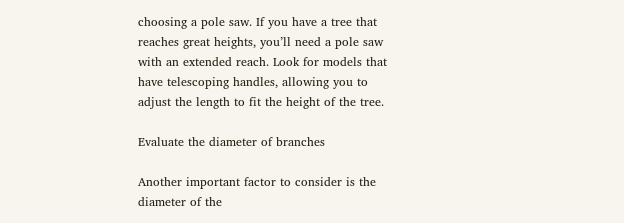choosing a pole saw. If you have a tree that reaches great heights, you’ll need a pole saw with an extended reach. Look for models that have telescoping handles, allowing you to adjust the length to fit the height of the tree.

Evaluate the diameter of branches

Another important factor to consider is the diameter of the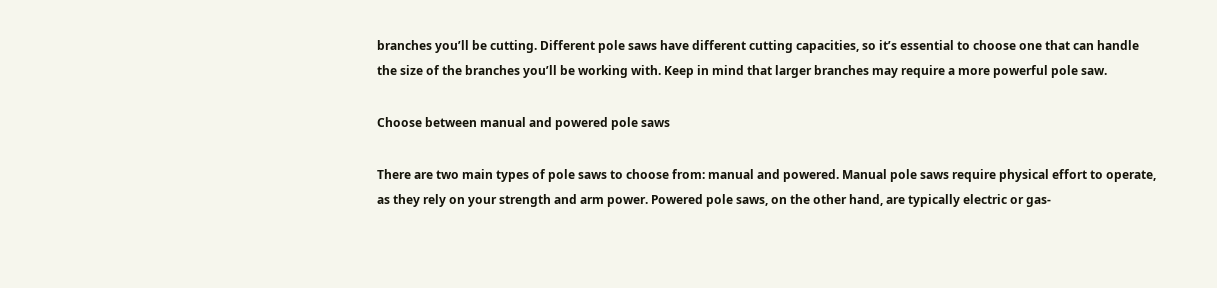branches you’ll be cutting. Different pole saws have different cutting capacities, so it’s essential to choose one that can handle the size of the branches you’ll be working with. Keep in mind that larger branches may require a more powerful pole saw.

Choose between manual and powered pole saws

There are two main types of pole saws to choose from: manual and powered. Manual pole saws require physical effort to operate, as they rely on your strength and arm power. Powered pole saws, on the other hand, are typically electric or gas-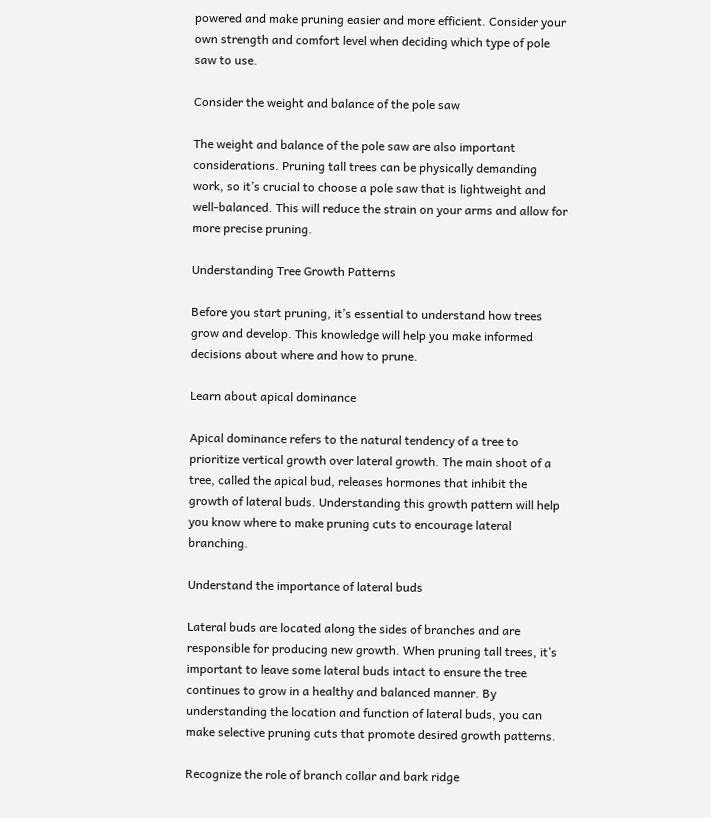powered and make pruning easier and more efficient. Consider your own strength and comfort level when deciding which type of pole saw to use.

Consider the weight and balance of the pole saw

The weight and balance of the pole saw are also important considerations. Pruning tall trees can be physically demanding work, so it’s crucial to choose a pole saw that is lightweight and well-balanced. This will reduce the strain on your arms and allow for more precise pruning.

Understanding Tree Growth Patterns

Before you start pruning, it’s essential to understand how trees grow and develop. This knowledge will help you make informed decisions about where and how to prune.

Learn about apical dominance

Apical dominance refers to the natural tendency of a tree to prioritize vertical growth over lateral growth. The main shoot of a tree, called the apical bud, releases hormones that inhibit the growth of lateral buds. Understanding this growth pattern will help you know where to make pruning cuts to encourage lateral branching.

Understand the importance of lateral buds

Lateral buds are located along the sides of branches and are responsible for producing new growth. When pruning tall trees, it’s important to leave some lateral buds intact to ensure the tree continues to grow in a healthy and balanced manner. By understanding the location and function of lateral buds, you can make selective pruning cuts that promote desired growth patterns.

Recognize the role of branch collar and bark ridge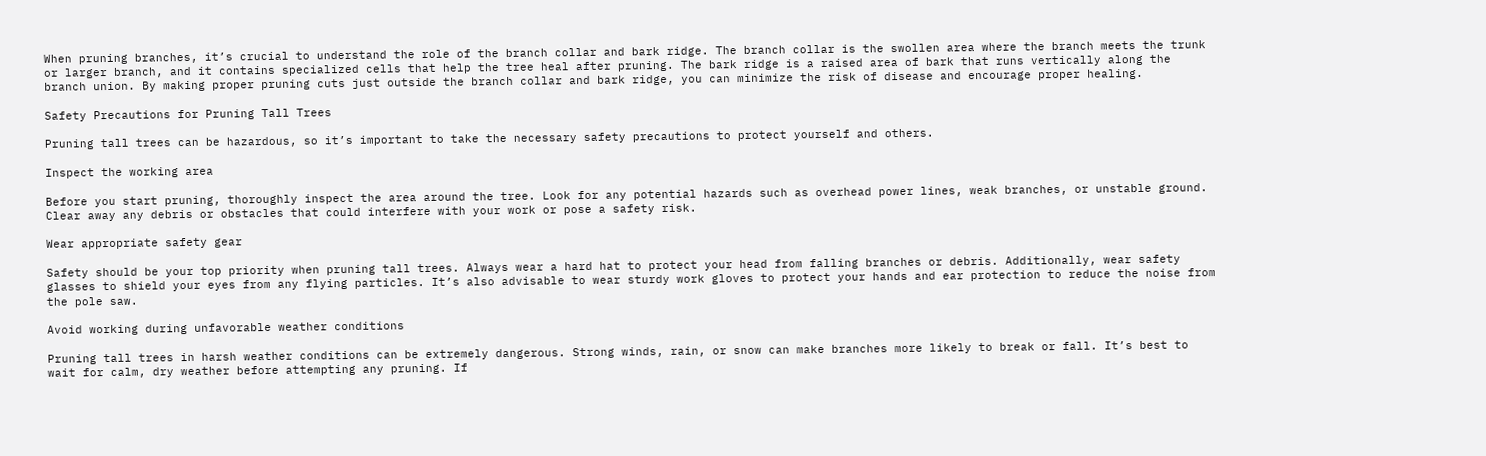When pruning branches, it’s crucial to understand the role of the branch collar and bark ridge. The branch collar is the swollen area where the branch meets the trunk or larger branch, and it contains specialized cells that help the tree heal after pruning. The bark ridge is a raised area of bark that runs vertically along the branch union. By making proper pruning cuts just outside the branch collar and bark ridge, you can minimize the risk of disease and encourage proper healing.

Safety Precautions for Pruning Tall Trees

Pruning tall trees can be hazardous, so it’s important to take the necessary safety precautions to protect yourself and others.

Inspect the working area

Before you start pruning, thoroughly inspect the area around the tree. Look for any potential hazards such as overhead power lines, weak branches, or unstable ground. Clear away any debris or obstacles that could interfere with your work or pose a safety risk.

Wear appropriate safety gear

Safety should be your top priority when pruning tall trees. Always wear a hard hat to protect your head from falling branches or debris. Additionally, wear safety glasses to shield your eyes from any flying particles. It’s also advisable to wear sturdy work gloves to protect your hands and ear protection to reduce the noise from the pole saw.

Avoid working during unfavorable weather conditions

Pruning tall trees in harsh weather conditions can be extremely dangerous. Strong winds, rain, or snow can make branches more likely to break or fall. It’s best to wait for calm, dry weather before attempting any pruning. If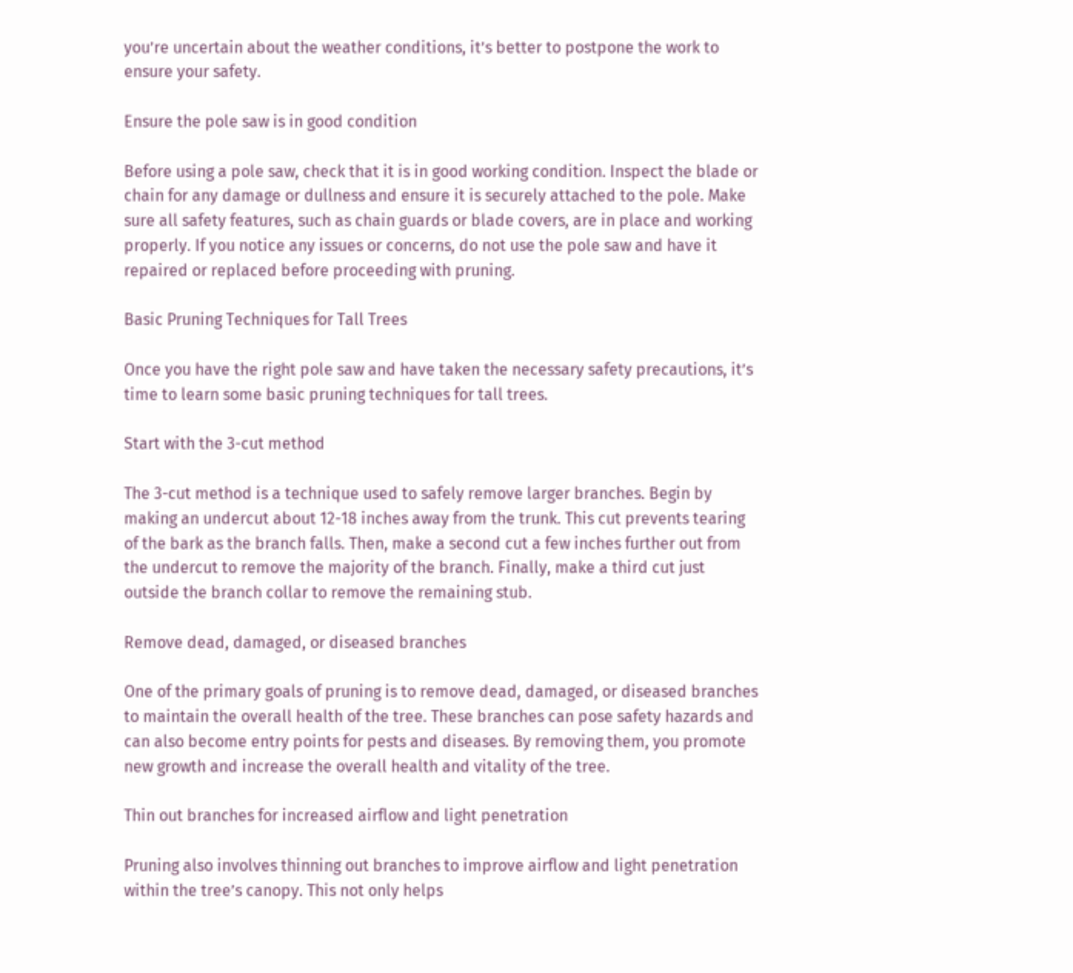you’re uncertain about the weather conditions, it’s better to postpone the work to ensure your safety.

Ensure the pole saw is in good condition

Before using a pole saw, check that it is in good working condition. Inspect the blade or chain for any damage or dullness and ensure it is securely attached to the pole. Make sure all safety features, such as chain guards or blade covers, are in place and working properly. If you notice any issues or concerns, do not use the pole saw and have it repaired or replaced before proceeding with pruning.

Basic Pruning Techniques for Tall Trees

Once you have the right pole saw and have taken the necessary safety precautions, it’s time to learn some basic pruning techniques for tall trees.

Start with the 3-cut method

The 3-cut method is a technique used to safely remove larger branches. Begin by making an undercut about 12-18 inches away from the trunk. This cut prevents tearing of the bark as the branch falls. Then, make a second cut a few inches further out from the undercut to remove the majority of the branch. Finally, make a third cut just outside the branch collar to remove the remaining stub.

Remove dead, damaged, or diseased branches

One of the primary goals of pruning is to remove dead, damaged, or diseased branches to maintain the overall health of the tree. These branches can pose safety hazards and can also become entry points for pests and diseases. By removing them, you promote new growth and increase the overall health and vitality of the tree.

Thin out branches for increased airflow and light penetration

Pruning also involves thinning out branches to improve airflow and light penetration within the tree’s canopy. This not only helps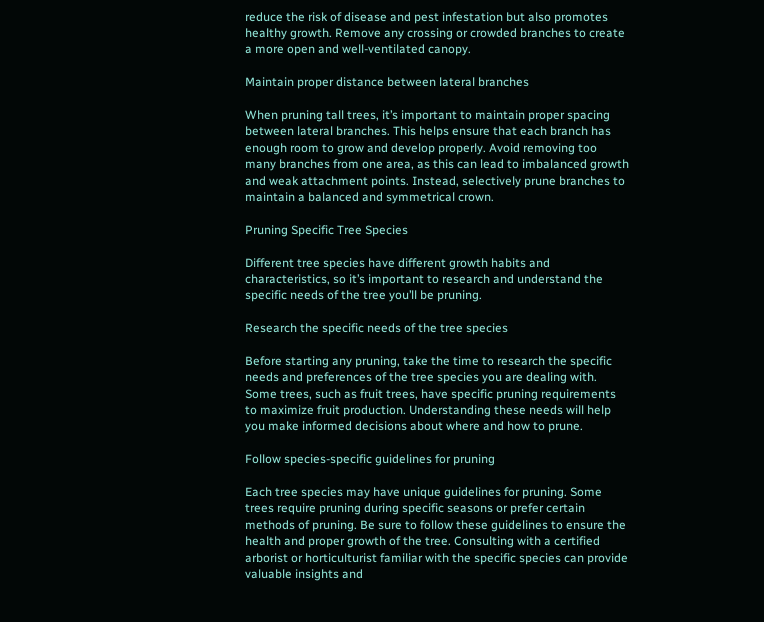reduce the risk of disease and pest infestation but also promotes healthy growth. Remove any crossing or crowded branches to create a more open and well-ventilated canopy.

Maintain proper distance between lateral branches

When pruning tall trees, it’s important to maintain proper spacing between lateral branches. This helps ensure that each branch has enough room to grow and develop properly. Avoid removing too many branches from one area, as this can lead to imbalanced growth and weak attachment points. Instead, selectively prune branches to maintain a balanced and symmetrical crown.

Pruning Specific Tree Species

Different tree species have different growth habits and characteristics, so it’s important to research and understand the specific needs of the tree you’ll be pruning.

Research the specific needs of the tree species

Before starting any pruning, take the time to research the specific needs and preferences of the tree species you are dealing with. Some trees, such as fruit trees, have specific pruning requirements to maximize fruit production. Understanding these needs will help you make informed decisions about where and how to prune.

Follow species-specific guidelines for pruning

Each tree species may have unique guidelines for pruning. Some trees require pruning during specific seasons or prefer certain methods of pruning. Be sure to follow these guidelines to ensure the health and proper growth of the tree. Consulting with a certified arborist or horticulturist familiar with the specific species can provide valuable insights and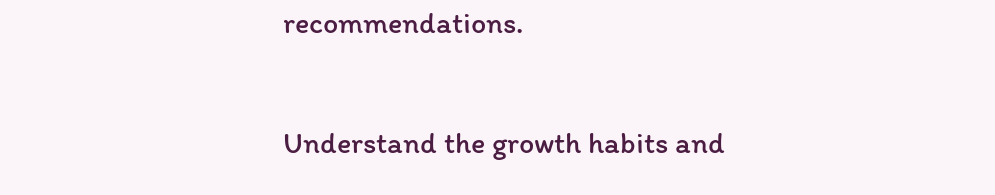recommendations.

Understand the growth habits and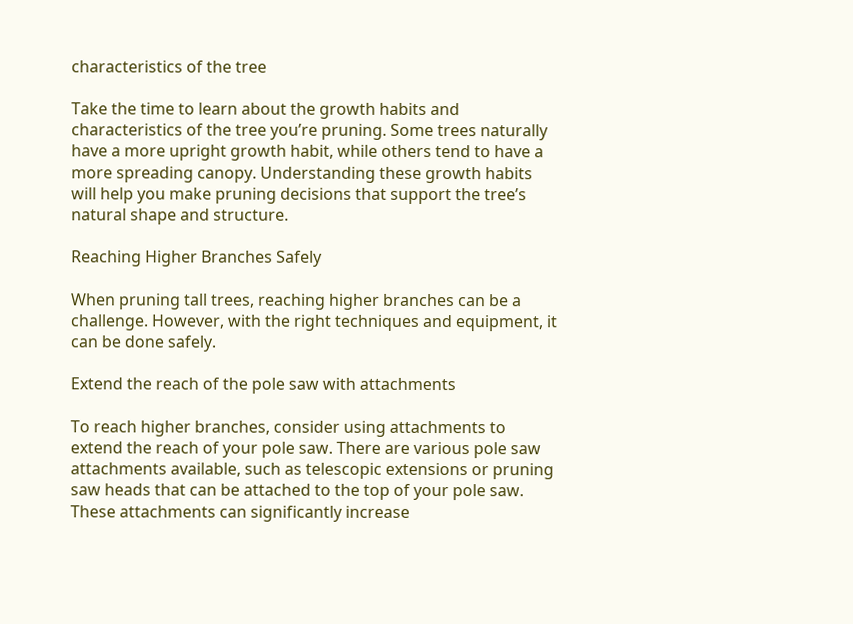characteristics of the tree

Take the time to learn about the growth habits and characteristics of the tree you’re pruning. Some trees naturally have a more upright growth habit, while others tend to have a more spreading canopy. Understanding these growth habits will help you make pruning decisions that support the tree’s natural shape and structure.

Reaching Higher Branches Safely

When pruning tall trees, reaching higher branches can be a challenge. However, with the right techniques and equipment, it can be done safely.

Extend the reach of the pole saw with attachments

To reach higher branches, consider using attachments to extend the reach of your pole saw. There are various pole saw attachments available, such as telescopic extensions or pruning saw heads that can be attached to the top of your pole saw. These attachments can significantly increase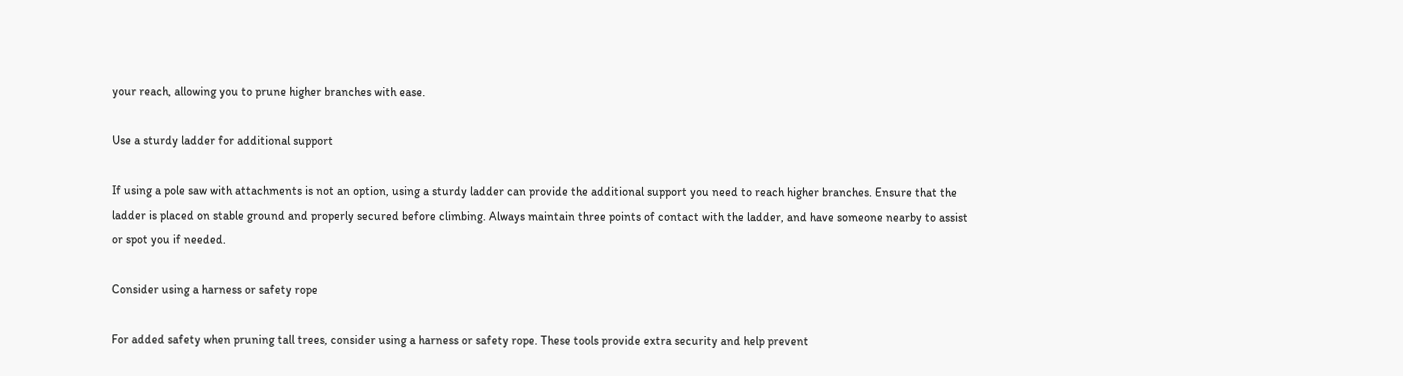your reach, allowing you to prune higher branches with ease.

Use a sturdy ladder for additional support

If using a pole saw with attachments is not an option, using a sturdy ladder can provide the additional support you need to reach higher branches. Ensure that the ladder is placed on stable ground and properly secured before climbing. Always maintain three points of contact with the ladder, and have someone nearby to assist or spot you if needed.

Consider using a harness or safety rope

For added safety when pruning tall trees, consider using a harness or safety rope. These tools provide extra security and help prevent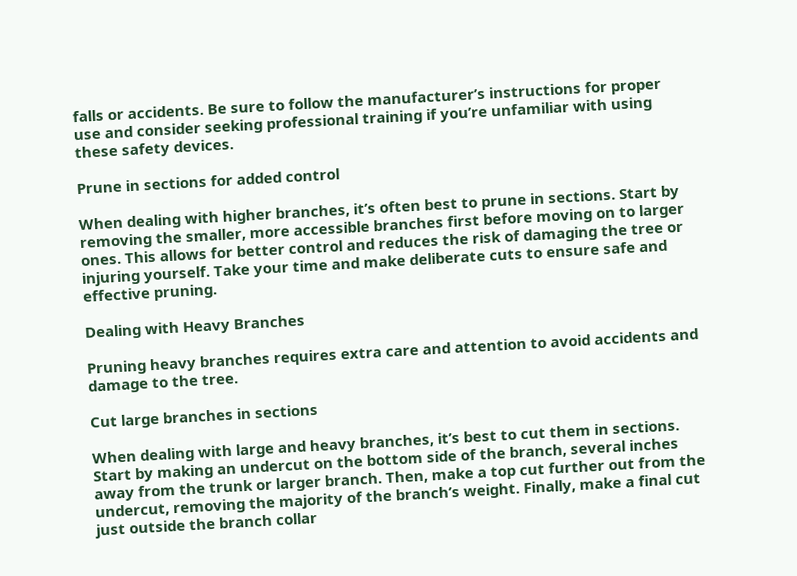falls or accidents. Be sure to follow the manufacturer’s instructions for proper use and consider seeking professional training if you’re unfamiliar with using these safety devices.

Prune in sections for added control

When dealing with higher branches, it’s often best to prune in sections. Start by removing the smaller, more accessible branches first before moving on to larger ones. This allows for better control and reduces the risk of damaging the tree or injuring yourself. Take your time and make deliberate cuts to ensure safe and effective pruning.

Dealing with Heavy Branches

Pruning heavy branches requires extra care and attention to avoid accidents and damage to the tree.

Cut large branches in sections

When dealing with large and heavy branches, it’s best to cut them in sections. Start by making an undercut on the bottom side of the branch, several inches away from the trunk or larger branch. Then, make a top cut further out from the undercut, removing the majority of the branch’s weight. Finally, make a final cut just outside the branch collar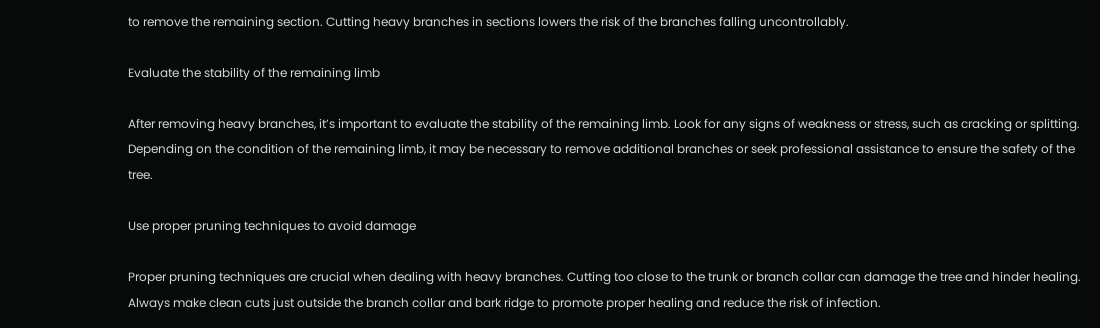to remove the remaining section. Cutting heavy branches in sections lowers the risk of the branches falling uncontrollably.

Evaluate the stability of the remaining limb

After removing heavy branches, it’s important to evaluate the stability of the remaining limb. Look for any signs of weakness or stress, such as cracking or splitting. Depending on the condition of the remaining limb, it may be necessary to remove additional branches or seek professional assistance to ensure the safety of the tree.

Use proper pruning techniques to avoid damage

Proper pruning techniques are crucial when dealing with heavy branches. Cutting too close to the trunk or branch collar can damage the tree and hinder healing. Always make clean cuts just outside the branch collar and bark ridge to promote proper healing and reduce the risk of infection.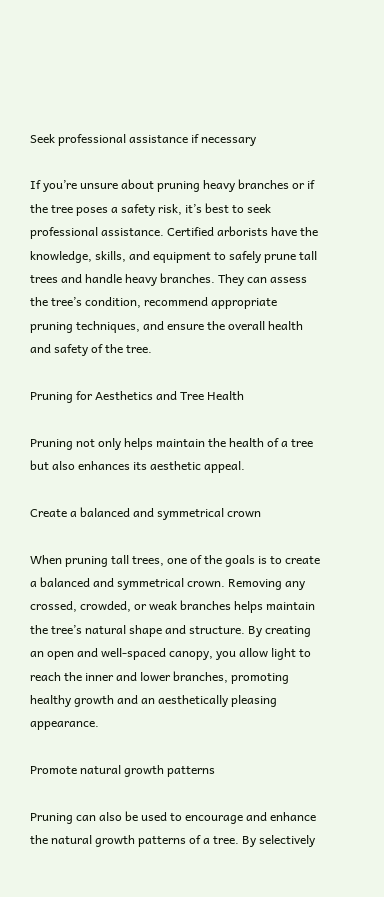Seek professional assistance if necessary

If you’re unsure about pruning heavy branches or if the tree poses a safety risk, it’s best to seek professional assistance. Certified arborists have the knowledge, skills, and equipment to safely prune tall trees and handle heavy branches. They can assess the tree’s condition, recommend appropriate pruning techniques, and ensure the overall health and safety of the tree.

Pruning for Aesthetics and Tree Health

Pruning not only helps maintain the health of a tree but also enhances its aesthetic appeal.

Create a balanced and symmetrical crown

When pruning tall trees, one of the goals is to create a balanced and symmetrical crown. Removing any crossed, crowded, or weak branches helps maintain the tree’s natural shape and structure. By creating an open and well-spaced canopy, you allow light to reach the inner and lower branches, promoting healthy growth and an aesthetically pleasing appearance.

Promote natural growth patterns

Pruning can also be used to encourage and enhance the natural growth patterns of a tree. By selectively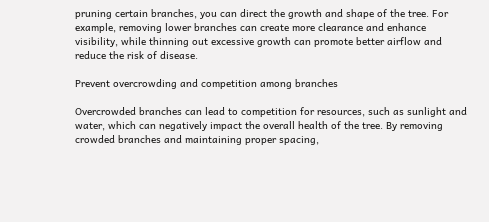pruning certain branches, you can direct the growth and shape of the tree. For example, removing lower branches can create more clearance and enhance visibility, while thinning out excessive growth can promote better airflow and reduce the risk of disease.

Prevent overcrowding and competition among branches

Overcrowded branches can lead to competition for resources, such as sunlight and water, which can negatively impact the overall health of the tree. By removing crowded branches and maintaining proper spacing,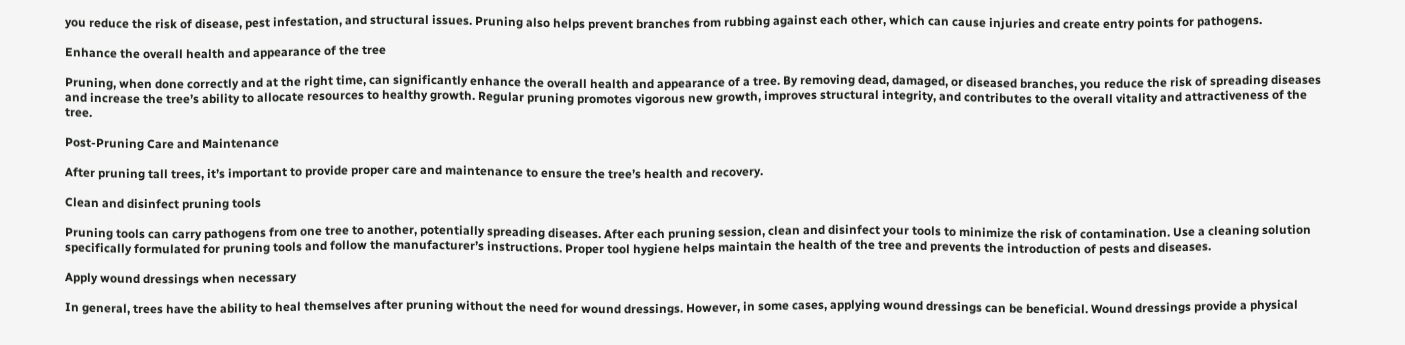you reduce the risk of disease, pest infestation, and structural issues. Pruning also helps prevent branches from rubbing against each other, which can cause injuries and create entry points for pathogens.

Enhance the overall health and appearance of the tree

Pruning, when done correctly and at the right time, can significantly enhance the overall health and appearance of a tree. By removing dead, damaged, or diseased branches, you reduce the risk of spreading diseases and increase the tree’s ability to allocate resources to healthy growth. Regular pruning promotes vigorous new growth, improves structural integrity, and contributes to the overall vitality and attractiveness of the tree.

Post-Pruning Care and Maintenance

After pruning tall trees, it’s important to provide proper care and maintenance to ensure the tree’s health and recovery.

Clean and disinfect pruning tools

Pruning tools can carry pathogens from one tree to another, potentially spreading diseases. After each pruning session, clean and disinfect your tools to minimize the risk of contamination. Use a cleaning solution specifically formulated for pruning tools and follow the manufacturer’s instructions. Proper tool hygiene helps maintain the health of the tree and prevents the introduction of pests and diseases.

Apply wound dressings when necessary

In general, trees have the ability to heal themselves after pruning without the need for wound dressings. However, in some cases, applying wound dressings can be beneficial. Wound dressings provide a physical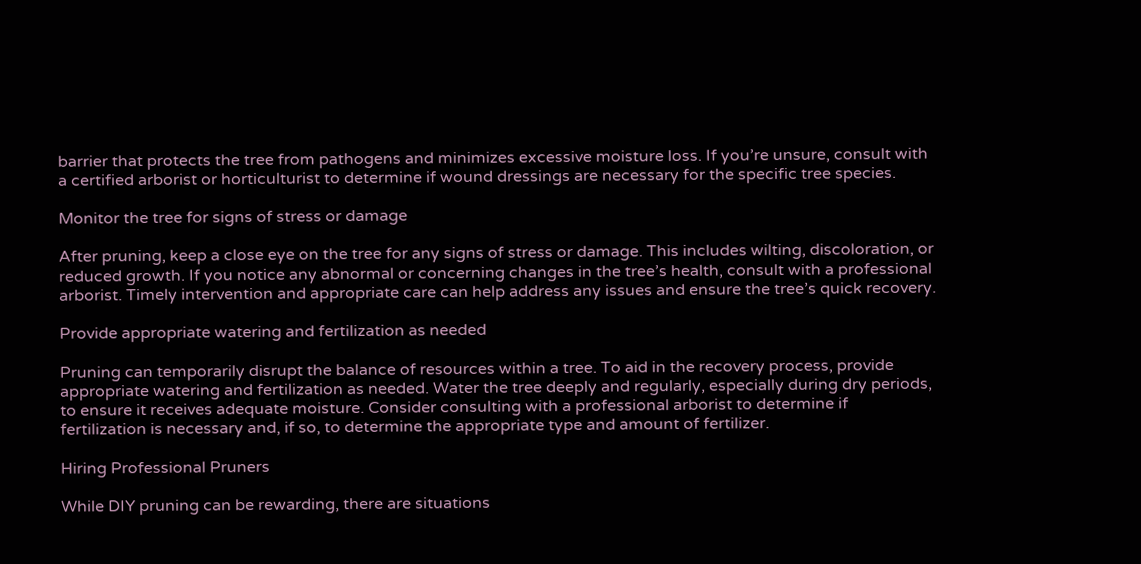barrier that protects the tree from pathogens and minimizes excessive moisture loss. If you’re unsure, consult with a certified arborist or horticulturist to determine if wound dressings are necessary for the specific tree species.

Monitor the tree for signs of stress or damage

After pruning, keep a close eye on the tree for any signs of stress or damage. This includes wilting, discoloration, or reduced growth. If you notice any abnormal or concerning changes in the tree’s health, consult with a professional arborist. Timely intervention and appropriate care can help address any issues and ensure the tree’s quick recovery.

Provide appropriate watering and fertilization as needed

Pruning can temporarily disrupt the balance of resources within a tree. To aid in the recovery process, provide appropriate watering and fertilization as needed. Water the tree deeply and regularly, especially during dry periods, to ensure it receives adequate moisture. Consider consulting with a professional arborist to determine if fertilization is necessary and, if so, to determine the appropriate type and amount of fertilizer.

Hiring Professional Pruners

While DIY pruning can be rewarding, there are situations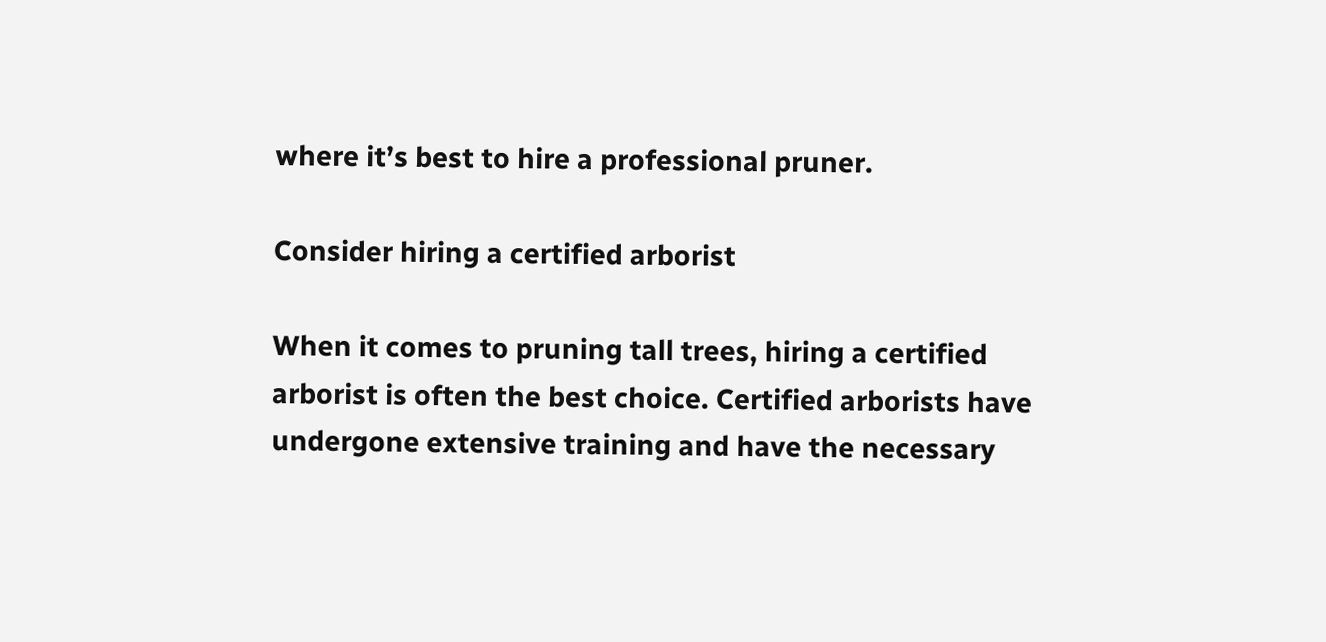where it’s best to hire a professional pruner.

Consider hiring a certified arborist

When it comes to pruning tall trees, hiring a certified arborist is often the best choice. Certified arborists have undergone extensive training and have the necessary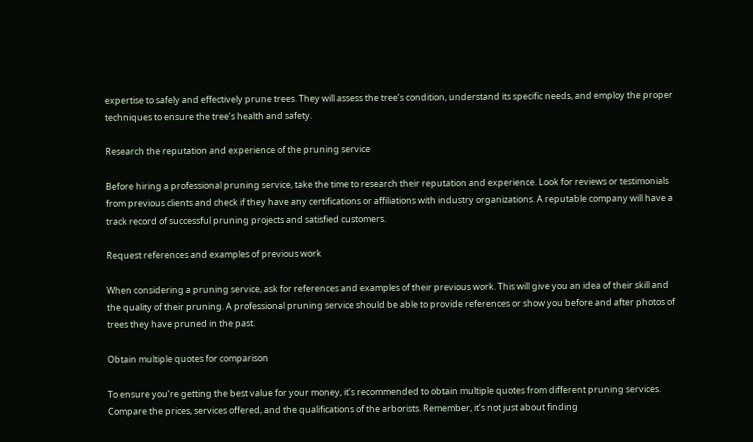expertise to safely and effectively prune trees. They will assess the tree’s condition, understand its specific needs, and employ the proper techniques to ensure the tree’s health and safety.

Research the reputation and experience of the pruning service

Before hiring a professional pruning service, take the time to research their reputation and experience. Look for reviews or testimonials from previous clients and check if they have any certifications or affiliations with industry organizations. A reputable company will have a track record of successful pruning projects and satisfied customers.

Request references and examples of previous work

When considering a pruning service, ask for references and examples of their previous work. This will give you an idea of their skill and the quality of their pruning. A professional pruning service should be able to provide references or show you before and after photos of trees they have pruned in the past.

Obtain multiple quotes for comparison

To ensure you’re getting the best value for your money, it’s recommended to obtain multiple quotes from different pruning services. Compare the prices, services offered, and the qualifications of the arborists. Remember, it’s not just about finding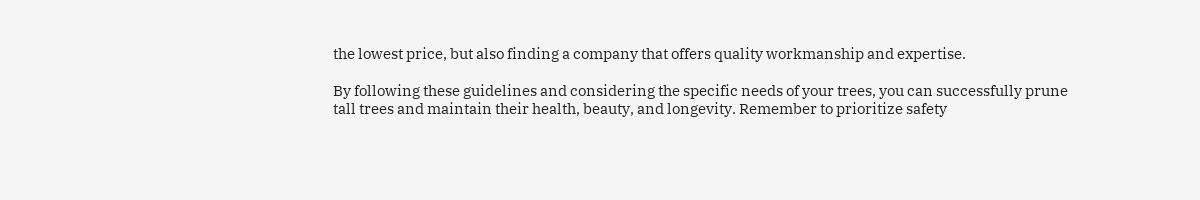the lowest price, but also finding a company that offers quality workmanship and expertise.

By following these guidelines and considering the specific needs of your trees, you can successfully prune tall trees and maintain their health, beauty, and longevity. Remember to prioritize safety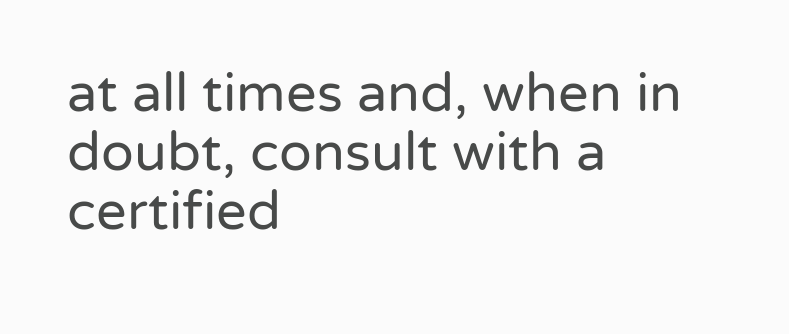at all times and, when in doubt, consult with a certified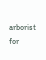arborist for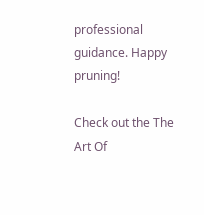professional guidance. Happy pruning!

Check out the The Art Of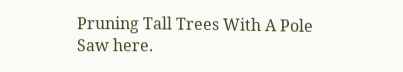Pruning Tall Trees With A Pole Saw here.